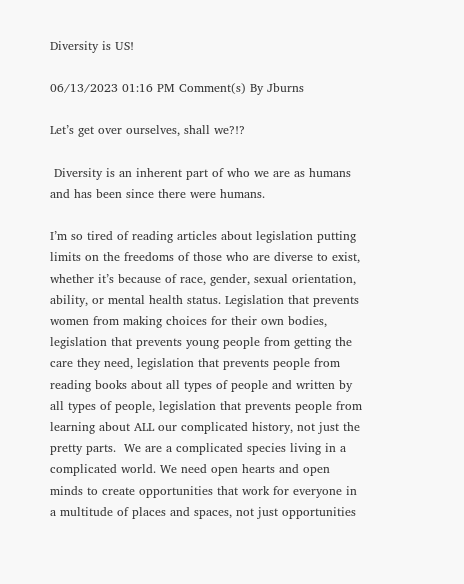Diversity is US!

06/13/2023 01:16 PM Comment(s) By Jburns

Let’s get over ourselves, shall we?!?

 Diversity is an inherent part of who we are as humans and has been since there were humans.

I’m so tired of reading articles about legislation putting limits on the freedoms of those who are diverse to exist, whether it’s because of race, gender, sexual orientation, ability, or mental health status. Legislation that prevents women from making choices for their own bodies, legislation that prevents young people from getting the care they need, legislation that prevents people from reading books about all types of people and written by all types of people, legislation that prevents people from learning about ALL our complicated history, not just the pretty parts.  We are a complicated species living in a complicated world. We need open hearts and open minds to create opportunities that work for everyone in a multitude of places and spaces, not just opportunities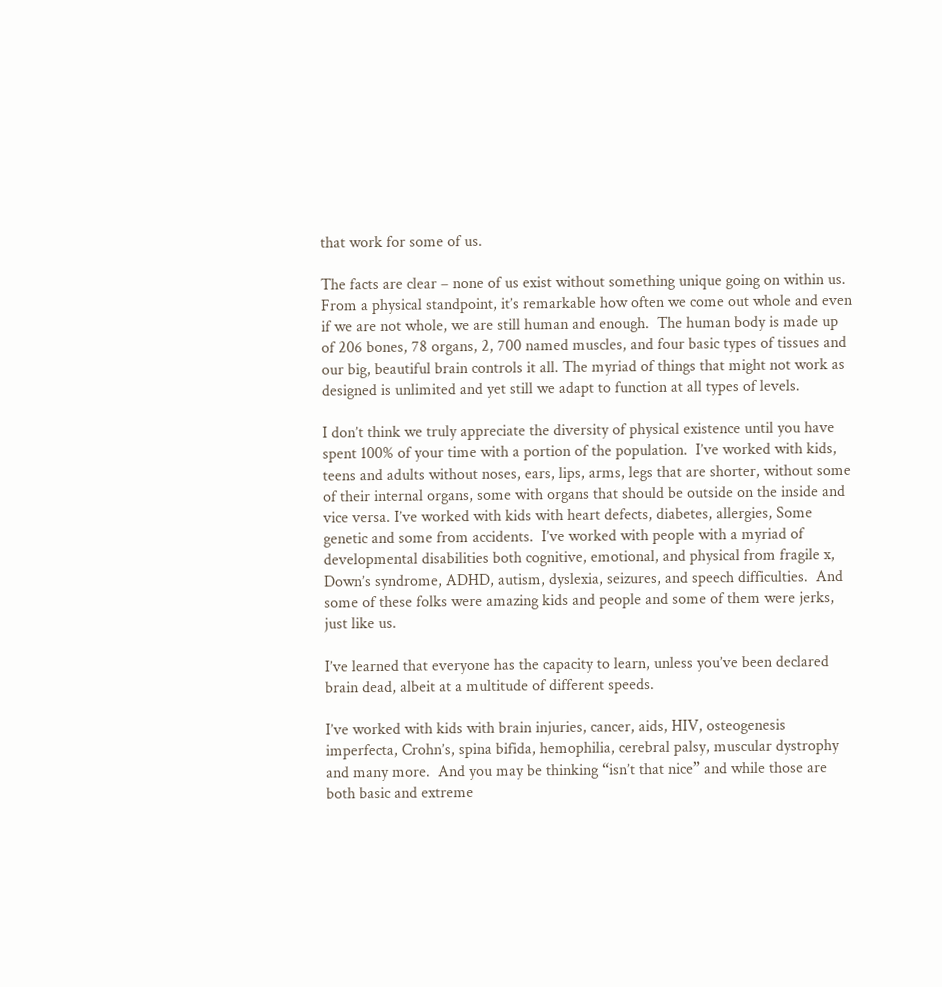that work for some of us.

The facts are clear – none of us exist without something unique going on within us.  From a physical standpoint, it’s remarkable how often we come out whole and even if we are not whole, we are still human and enough.  The human body is made up of 206 bones, 78 organs, 2, 700 named muscles, and four basic types of tissues and our big, beautiful brain controls it all. The myriad of things that might not work as designed is unlimited and yet still we adapt to function at all types of levels.

I don’t think we truly appreciate the diversity of physical existence until you have spent 100% of your time with a portion of the population.  I’ve worked with kids, teens and adults without noses, ears, lips, arms, legs that are shorter, without some of their internal organs, some with organs that should be outside on the inside and vice versa. I’ve worked with kids with heart defects, diabetes, allergies, Some genetic and some from accidents.  I’ve worked with people with a myriad of developmental disabilities both cognitive, emotional, and physical from fragile x, Down’s syndrome, ADHD, autism, dyslexia, seizures, and speech difficulties.  And some of these folks were amazing kids and people and some of them were jerks, just like us.

I’ve learned that everyone has the capacity to learn, unless you’ve been declared brain dead, albeit at a multitude of different speeds.

I’ve worked with kids with brain injuries, cancer, aids, HIV, osteogenesis imperfecta, Crohn’s, spina bifida, hemophilia, cerebral palsy, muscular dystrophy and many more.  And you may be thinking “isn’t that nice” and while those are both basic and extreme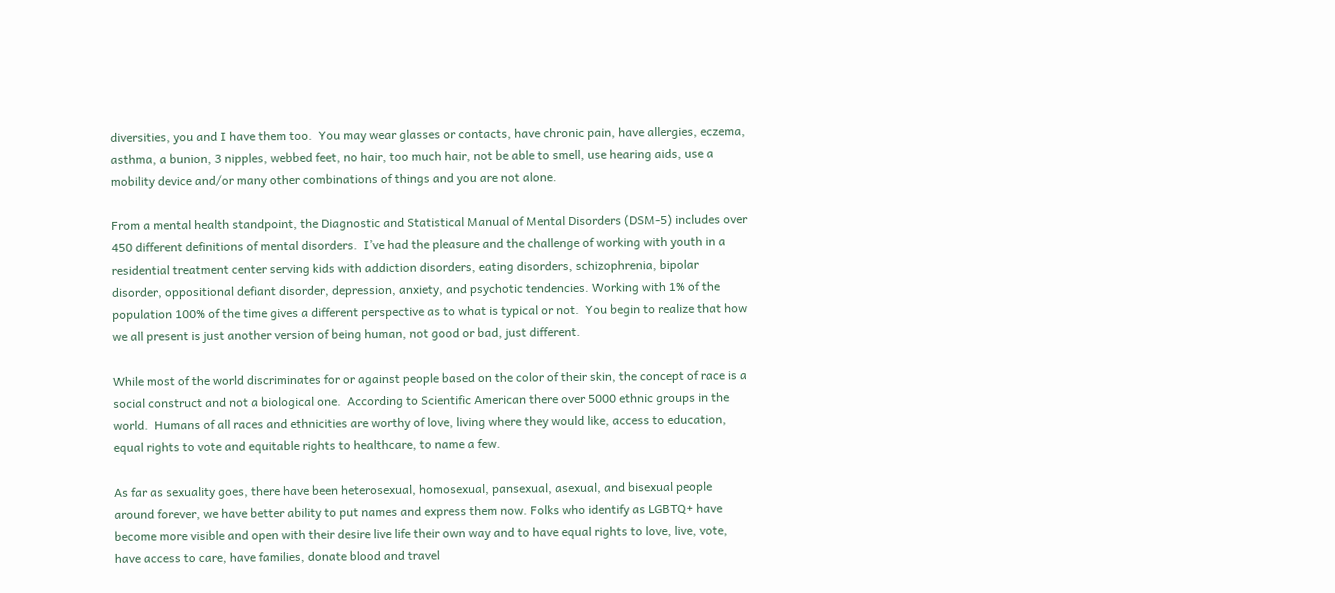diversities, you and I have them too.  You may wear glasses or contacts, have chronic pain, have allergies, eczema, asthma, a bunion, 3 nipples, webbed feet, no hair, too much hair, not be able to smell, use hearing aids, use a mobility device and/or many other combinations of things and you are not alone.

From a mental health standpoint, the Diagnostic and Statistical Manual of Mental Disorders (DSM-5) includes over 450 different definitions of mental disorders.  I’ve had the pleasure and the challenge of working with youth in a residential treatment center serving kids with addiction disorders, eating disorders, schizophrenia, bipolar disorder, oppositional defiant disorder, depression, anxiety, and psychotic tendencies. Working with 1% of the population 100% of the time gives a different perspective as to what is typical or not.  You begin to realize that how we all present is just another version of being human, not good or bad, just different.

While most of the world discriminates for or against people based on the color of their skin, the concept of race is a social construct and not a biological one.  According to Scientific American there over 5000 ethnic groups in the world.  Humans of all races and ethnicities are worthy of love, living where they would like, access to education, equal rights to vote and equitable rights to healthcare, to name a few.

As far as sexuality goes, there have been heterosexual, homosexual, pansexual, asexual, and bisexual people around forever, we have better ability to put names and express them now. Folks who identify as LGBTQ+ have become more visible and open with their desire live life their own way and to have equal rights to love, live, vote, have access to care, have families, donate blood and travel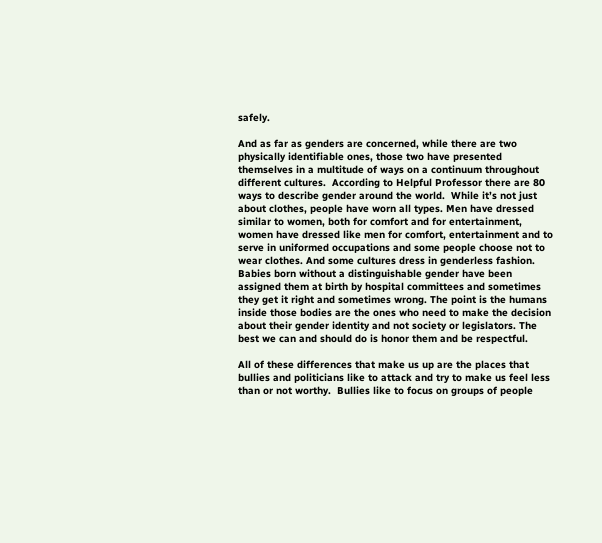safely.

And as far as genders are concerned, while there are two physically identifiable ones, those two have presented themselves in a multitude of ways on a continuum throughout different cultures.  According to Helpful Professor there are 80 ways to describe gender around the world.  While it’s not just about clothes, people have worn all types. Men have dressed similar to women, both for comfort and for entertainment, women have dressed like men for comfort, entertainment and to serve in uniformed occupations and some people choose not to wear clothes. And some cultures dress in genderless fashion.  Babies born without a distinguishable gender have been assigned them at birth by hospital committees and sometimes they get it right and sometimes wrong. The point is the humans inside those bodies are the ones who need to make the decision about their gender identity and not society or legislators. The best we can and should do is honor them and be respectful.

All of these differences that make us up are the places that bullies and politicians like to attack and try to make us feel less than or not worthy.  Bullies like to focus on groups of people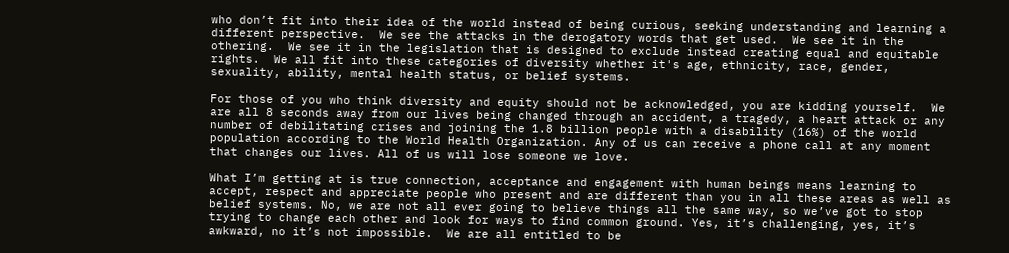who don’t fit into their idea of the world instead of being curious, seeking understanding and learning a different perspective.  We see the attacks in the derogatory words that get used.  We see it in the othering.  We see it in the legislation that is designed to exclude instead creating equal and equitable rights.  We all fit into these categories of diversity whether it's age, ethnicity, race, gender, sexuality, ability, mental health status, or belief systems.

For those of you who think diversity and equity should not be acknowledged, you are kidding yourself.  We are all 8 seconds away from our lives being changed through an accident, a tragedy, a heart attack or any number of debilitating crises and joining the 1.8 billion people with a disability (16%) of the world population according to the World Health Organization. Any of us can receive a phone call at any moment that changes our lives. All of us will lose someone we love.

What I’m getting at is true connection, acceptance and engagement with human beings means learning to accept, respect and appreciate people who present and are different than you in all these areas as well as belief systems. No, we are not all ever going to believe things all the same way, so we’ve got to stop trying to change each other and look for ways to find common ground. Yes, it’s challenging, yes, it’s awkward, no it’s not impossible.  We are all entitled to be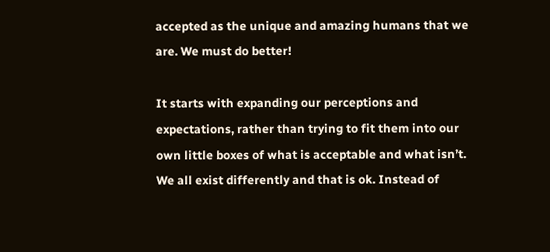accepted as the unique and amazing humans that we are. We must do better!

It starts with expanding our perceptions and expectations, rather than trying to fit them into our own little boxes of what is acceptable and what isn’t.  We all exist differently and that is ok. Instead of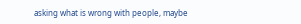asking what is wrong with people, maybe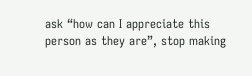ask “how can I appreciate this person as they are”, stop making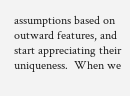assumptions based on outward features, and start appreciating their uniqueness.  When we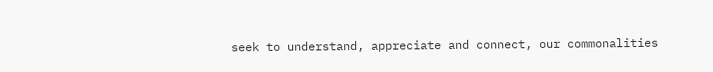seek to understand, appreciate and connect, our commonalities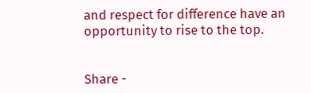and respect for difference have an opportunity to rise to the top.


Share -